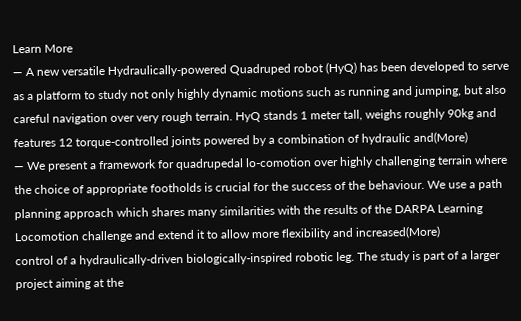Learn More
— A new versatile Hydraulically-powered Quadruped robot (HyQ) has been developed to serve as a platform to study not only highly dynamic motions such as running and jumping, but also careful navigation over very rough terrain. HyQ stands 1 meter tall, weighs roughly 90kg and features 12 torque-controlled joints powered by a combination of hydraulic and(More)
— We present a framework for quadrupedal lo-comotion over highly challenging terrain where the choice of appropriate footholds is crucial for the success of the behaviour. We use a path planning approach which shares many similarities with the results of the DARPA Learning Locomotion challenge and extend it to allow more flexibility and increased(More)
control of a hydraulically-driven biologically-inspired robotic leg. The study is part of a larger project aiming at the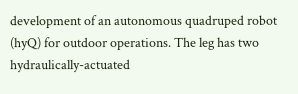development of an autonomous quadruped robot (hyQ) for outdoor operations. The leg has two hydraulically-actuated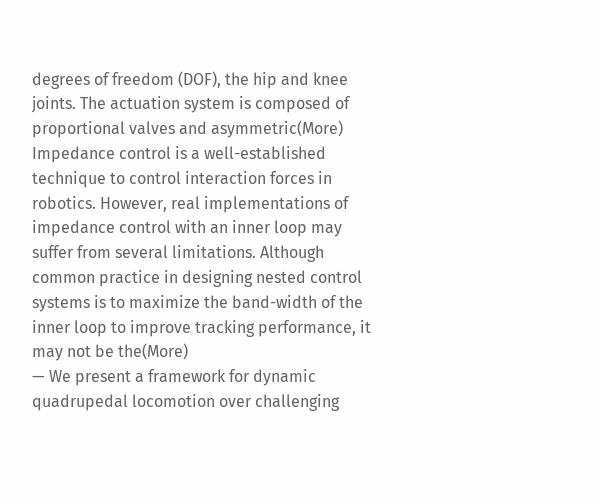degrees of freedom (DOF), the hip and knee joints. The actuation system is composed of proportional valves and asymmetric(More)
Impedance control is a well-established technique to control interaction forces in robotics. However, real implementations of impedance control with an inner loop may suffer from several limitations. Although common practice in designing nested control systems is to maximize the band-width of the inner loop to improve tracking performance, it may not be the(More)
— We present a framework for dynamic quadrupedal locomotion over challenging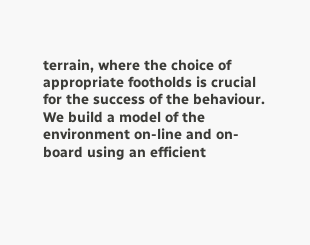terrain, where the choice of appropriate footholds is crucial for the success of the behaviour. We build a model of the environment on-line and on-board using an efficient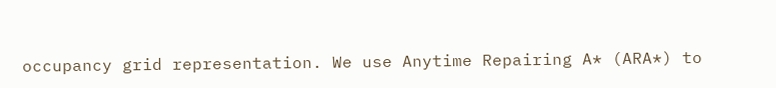occupancy grid representation. We use Anytime Repairing A* (ARA*) to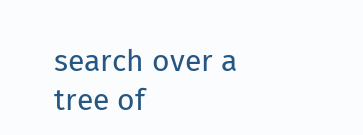search over a tree of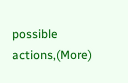possible actions,(More)